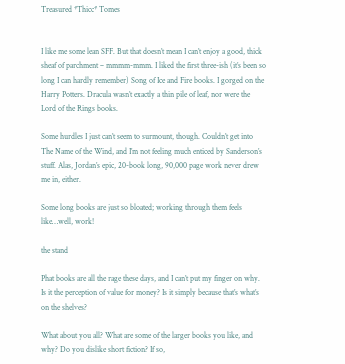Treasured *Thicc* Tomes


I like me some lean SFF. But that doesn’t mean I can’t enjoy a good, thick sheaf of parchment – mmmm-mmm. I liked the first three-ish (it’s been so long I can hardly remember) Song of Ice and Fire books. I gorged on the Harry Potters. Dracula wasn’t exactly a thin pile of leaf, nor were the Lord of the Rings books.

Some hurdles I just can’t seem to surmount, though. Couldn’t get into The Name of the Wind, and I’m not feeling much enticed by Sanderson’s stuff. Alas, Jordan’s epic, 20-book long, 90,000 page work never drew me in, either.

Some long books are just so bloated; working through them feels like…well, work!

the stand

Phat books are all the rage these days, and I can’t put my finger on why. Is it the perception of value for money? Is it simply because that’s what’s on the shelves?

What about you all? What are some of the larger books you like, and why? Do you dislike short fiction? If so,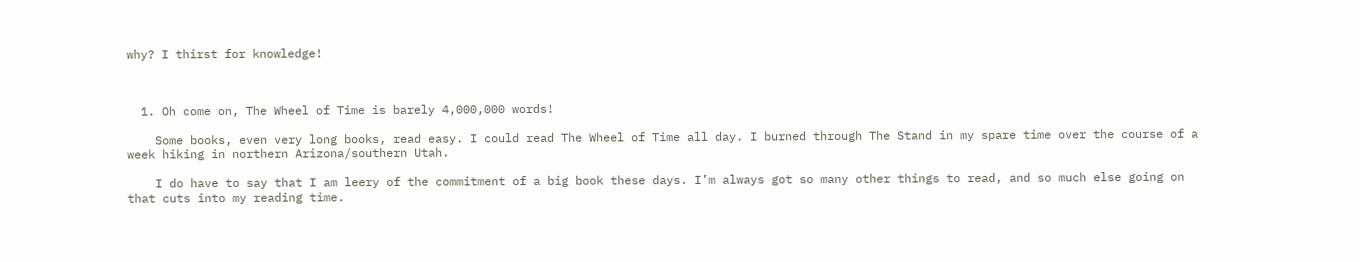why? I thirst for knowledge!



  1. Oh come on, The Wheel of Time is barely 4,000,000 words!

    Some books, even very long books, read easy. I could read The Wheel of Time all day. I burned through The Stand in my spare time over the course of a week hiking in northern Arizona/southern Utah.

    I do have to say that I am leery of the commitment of a big book these days. I’m always got so many other things to read, and so much else going on that cuts into my reading time.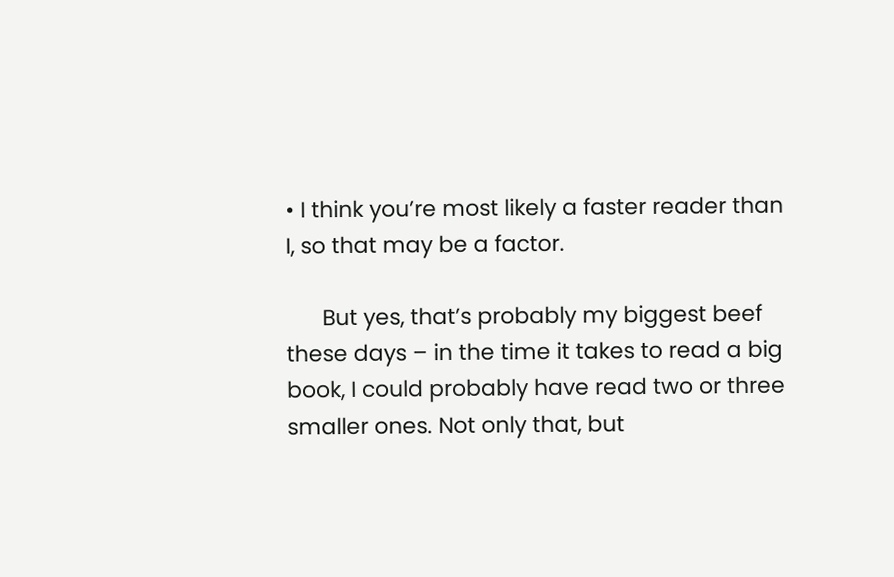• I think you’re most likely a faster reader than I, so that may be a factor.

      But yes, that’s probably my biggest beef these days – in the time it takes to read a big book, I could probably have read two or three smaller ones. Not only that, but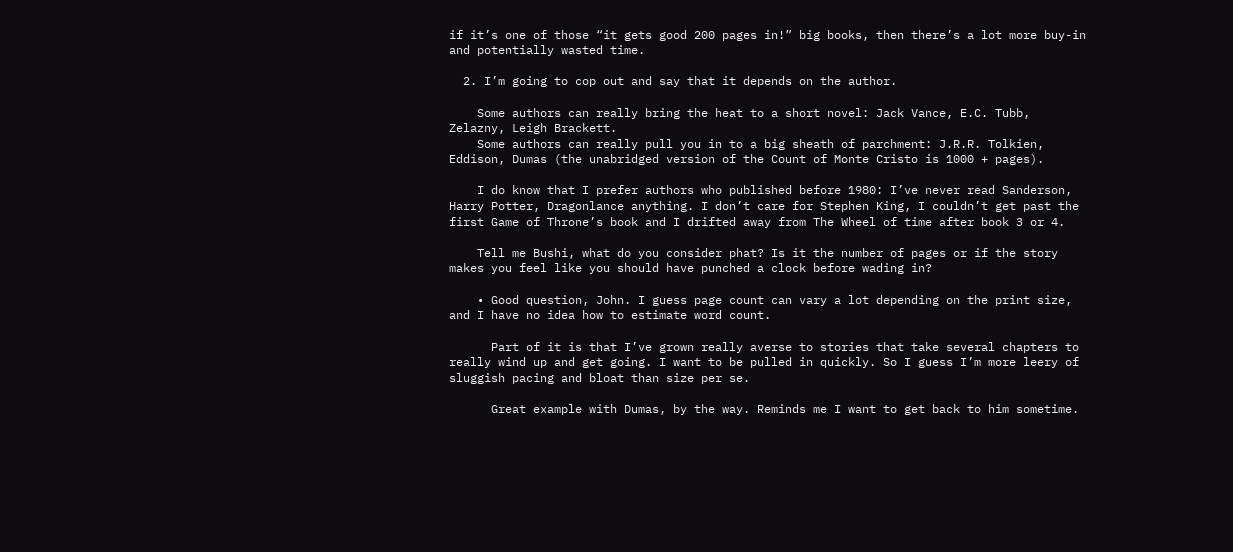if it’s one of those “it gets good 200 pages in!” big books, then there’s a lot more buy-in and potentially wasted time.

  2. I’m going to cop out and say that it depends on the author.

    Some authors can really bring the heat to a short novel: Jack Vance, E.C. Tubb, Zelazny, Leigh Brackett.
    Some authors can really pull you in to a big sheath of parchment: J.R.R. Tolkien, Eddison, Dumas (the unabridged version of the Count of Monte Cristo is 1000 + pages).

    I do know that I prefer authors who published before 1980: I’ve never read Sanderson, Harry Potter, Dragonlance anything. I don’t care for Stephen King, I couldn’t get past the first Game of Throne’s book and I drifted away from The Wheel of time after book 3 or 4.

    Tell me Bushi, what do you consider phat? Is it the number of pages or if the story makes you feel like you should have punched a clock before wading in?

    • Good question, John. I guess page count can vary a lot depending on the print size, and I have no idea how to estimate word count.

      Part of it is that I’ve grown really averse to stories that take several chapters to really wind up and get going. I want to be pulled in quickly. So I guess I’m more leery of sluggish pacing and bloat than size per se.

      Great example with Dumas, by the way. Reminds me I want to get back to him sometime.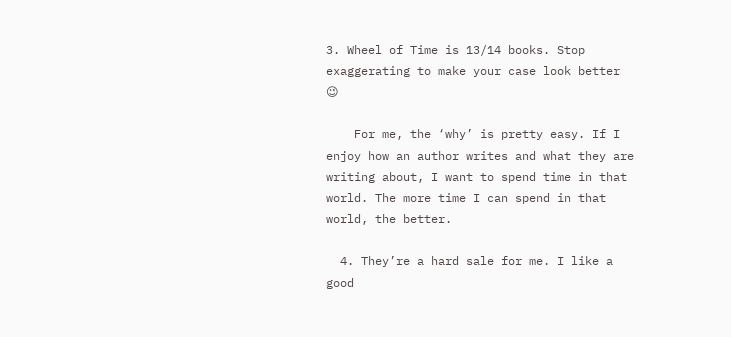3. Wheel of Time is 13/14 books. Stop exaggerating to make your case look better 😉

    For me, the ‘why’ is pretty easy. If I enjoy how an author writes and what they are writing about, I want to spend time in that world. The more time I can spend in that world, the better.

  4. They’re a hard sale for me. I like a good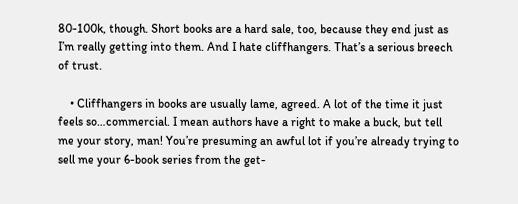80-100k, though. Short books are a hard sale, too, because they end just as I’m really getting into them. And I hate cliffhangers. That’s a serious breech of trust.

    • Cliffhangers in books are usually lame, agreed. A lot of the time it just feels so…commercial. I mean authors have a right to make a buck, but tell me your story, man! You’re presuming an awful lot if you’re already trying to sell me your 6-book series from the get-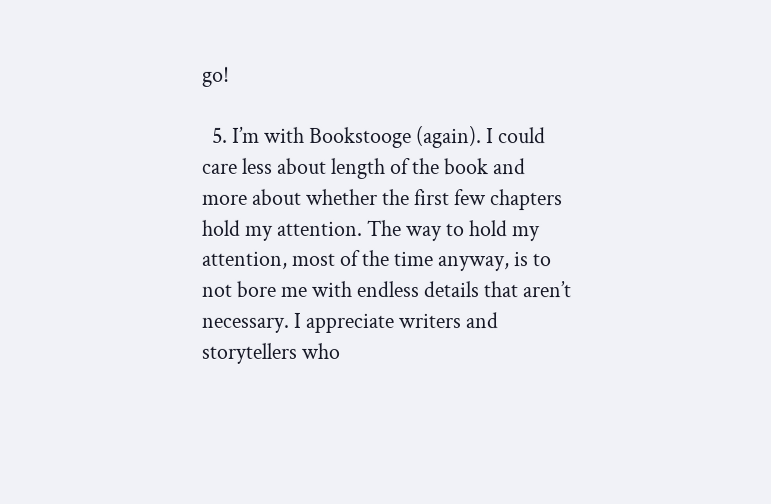go!

  5. I’m with Bookstooge (again). I could care less about length of the book and more about whether the first few chapters hold my attention. The way to hold my attention, most of the time anyway, is to not bore me with endless details that aren’t necessary. I appreciate writers and storytellers who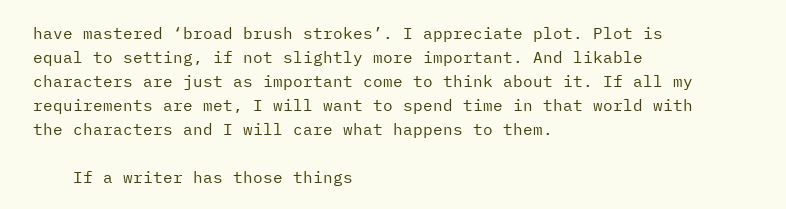have mastered ‘broad brush strokes’. I appreciate plot. Plot is equal to setting, if not slightly more important. And likable characters are just as important come to think about it. If all my requirements are met, I will want to spend time in that world with the characters and I will care what happens to them.

    If a writer has those things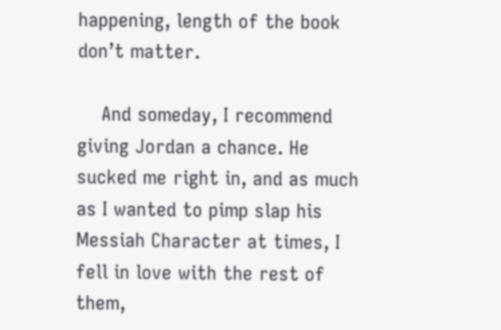happening, length of the book don’t matter.

    And someday, I recommend giving Jordan a chance. He sucked me right in, and as much as I wanted to pimp slap his Messiah Character at times, I fell in love with the rest of them,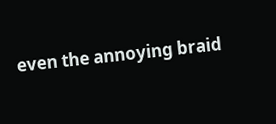even the annoying braid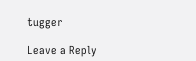tugger

Leave a Reply